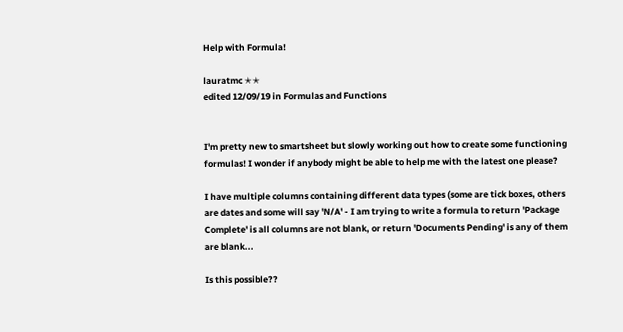Help with Formula!

lauratmc ✭✭
edited 12/09/19 in Formulas and Functions


I'm pretty new to smartsheet but slowly working out how to create some functioning formulas! I wonder if anybody might be able to help me with the latest one please?

I have multiple columns containing different data types (some are tick boxes, others are dates and some will say 'N/A' - I am trying to write a formula to return 'Package Complete' is all columns are not blank, or return 'Documents Pending' is any of them are blank...

Is this possible??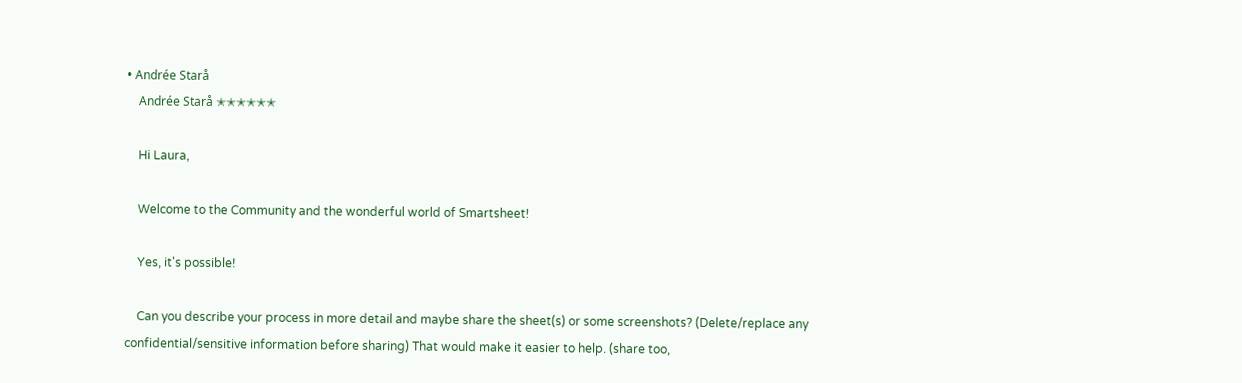• Andrée Starå
    Andrée Starå ✭✭✭✭✭✭

    Hi Laura,

    Welcome to the Community and the wonderful world of Smartsheet!

    Yes, it's possible!

    Can you describe your process in more detail and maybe share the sheet(s) or some screenshots? (Delete/replace any confidential/sensitive information before sharing) That would make it easier to help. (share too,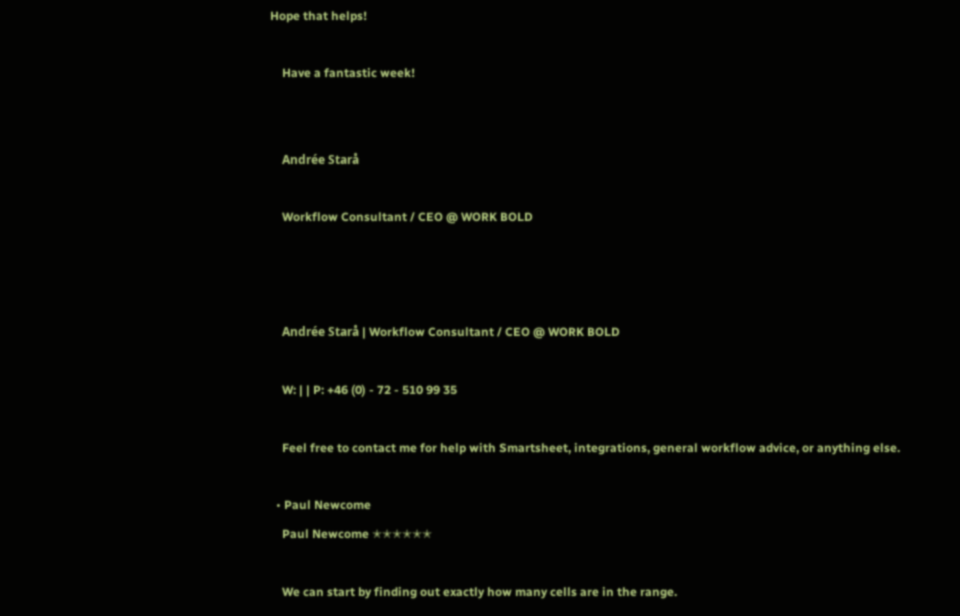Hope that helps!

    Have a fantastic week!


    Andrée Starå

    Workflow Consultant / CEO @ WORK BOLD



    Andrée Starå | Workflow Consultant / CEO @ WORK BOLD

    W: | | P: +46 (0) - 72 - 510 99 35

    Feel free to contact me for help with Smartsheet, integrations, general workflow advice, or anything else.

  • Paul Newcome
    Paul Newcome ✭✭✭✭✭✭

    We can start by finding out exactly how many cells are in the range.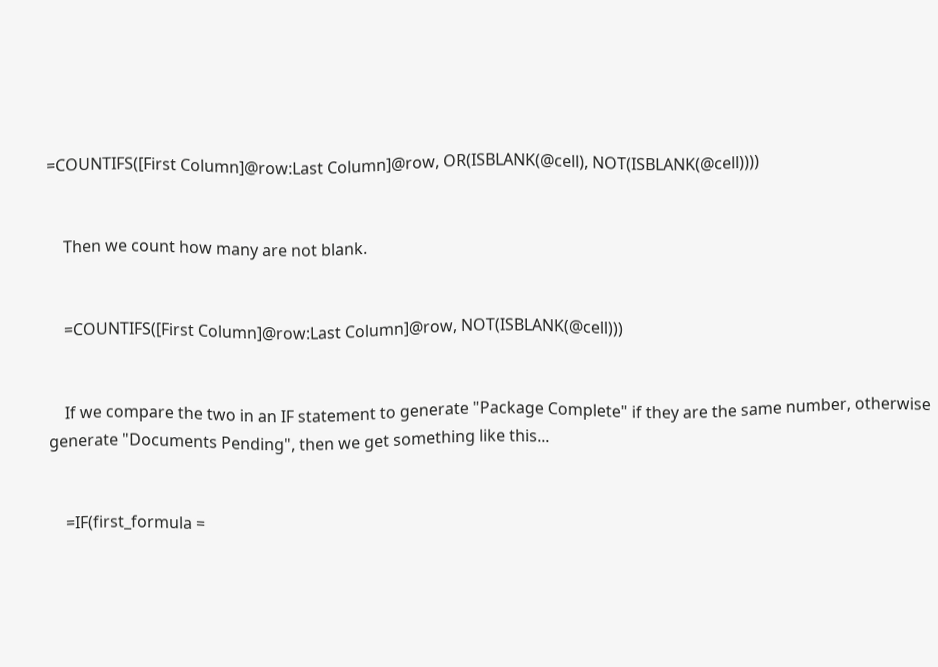=COUNTIFS([First Column]@row:Last Column]@row, OR(ISBLANK(@cell), NOT(ISBLANK(@cell))))


    Then we count how many are not blank.


    =COUNTIFS([First Column]@row:Last Column]@row, NOT(ISBLANK(@cell)))


    If we compare the two in an IF statement to generate "Package Complete" if they are the same number, otherwise generate "Documents Pending", then we get something like this...


    =IF(first_formula =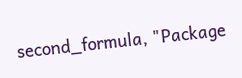second_formula, "Package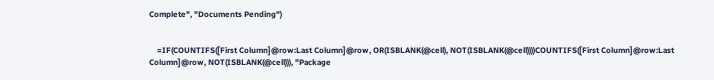Complete", "Documents Pending")


    =IF(COUNTIFS([First Column]@row:Last Column]@row, OR(ISBLANK(@cell), NOT(ISBLANK(@cell))))COUNTIFS([First Column]@row:Last Column]@row, NOT(ISBLANK(@cell))), "Package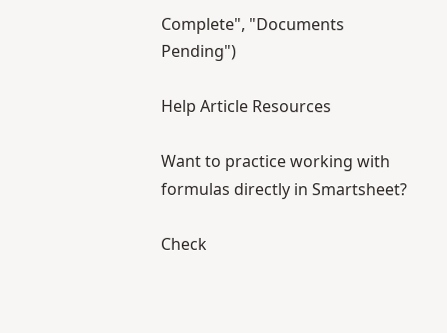Complete", "Documents Pending")

Help Article Resources

Want to practice working with formulas directly in Smartsheet?

Check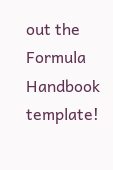out the Formula Handbook template!